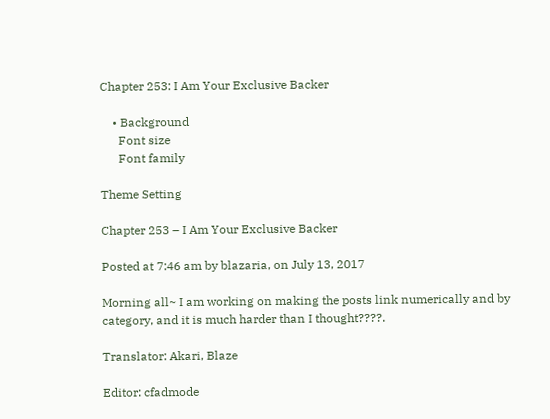Chapter 253: I Am Your Exclusive Backer

    • Background
      Font size
      Font family

Theme Setting

Chapter 253 – I Am Your Exclusive Backer

Posted at 7:46 am by blazaria, on July 13, 2017

Morning all~ I am working on making the posts link numerically and by category, and it is much harder than I thought????.

Translator: Akari, Blaze

Editor: cfadmode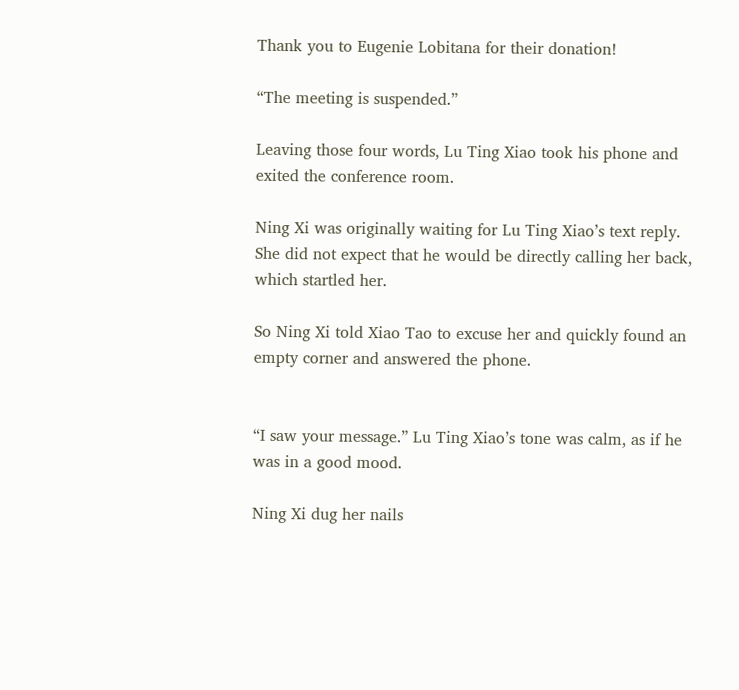Thank you to Eugenie Lobitana for their donation!

“The meeting is suspended.”

Leaving those four words, Lu Ting Xiao took his phone and exited the conference room.

Ning Xi was originally waiting for Lu Ting Xiao’s text reply. She did not expect that he would be directly calling her back, which startled her.

So Ning Xi told Xiao Tao to excuse her and quickly found an empty corner and answered the phone.


“I saw your message.” Lu Ting Xiao’s tone was calm, as if he was in a good mood.

Ning Xi dug her nails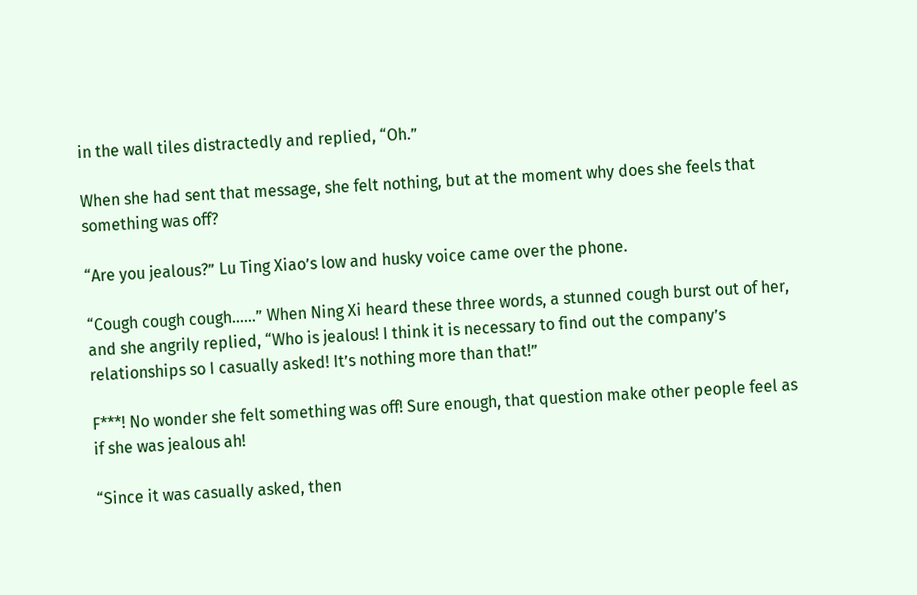in the wall tiles distractedly and replied, “Oh.”

When she had sent that message, she felt nothing, but at the moment why does she feels that something was off?

“Are you jealous?” Lu Ting Xiao’s low and husky voice came over the phone.

“Cough cough cough……” When Ning Xi heard these three words, a stunned cough burst out of her, and she angrily replied, “Who is jealous! I think it is necessary to find out the company’s relationships so I casually asked! It’s nothing more than that!”

F***! No wonder she felt something was off! Sure enough, that question make other people feel as if she was jealous ah!

“Since it was casually asked, then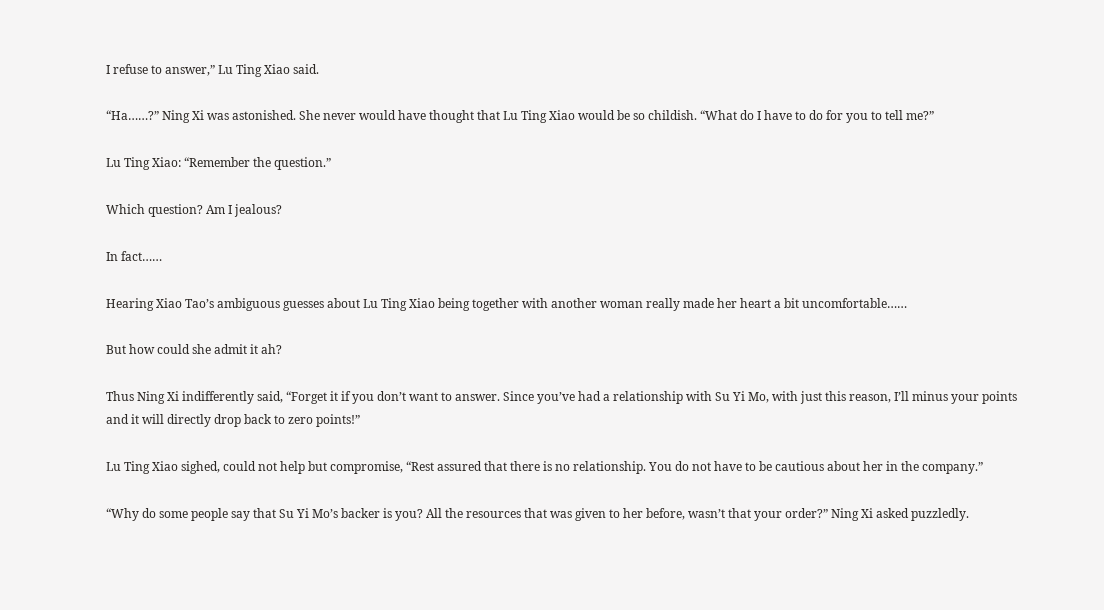I refuse to answer,” Lu Ting Xiao said.

“Ha……?” Ning Xi was astonished. She never would have thought that Lu Ting Xiao would be so childish. “What do I have to do for you to tell me?”

Lu Ting Xiao: “Remember the question.”

Which question? Am I jealous?

In fact……

Hearing Xiao Tao’s ambiguous guesses about Lu Ting Xiao being together with another woman really made her heart a bit uncomfortable……

But how could she admit it ah?

Thus Ning Xi indifferently said, “Forget it if you don’t want to answer. Since you’ve had a relationship with Su Yi Mo, with just this reason, I’ll minus your points and it will directly drop back to zero points!”

Lu Ting Xiao sighed, could not help but compromise, “Rest assured that there is no relationship. You do not have to be cautious about her in the company.”

“Why do some people say that Su Yi Mo’s backer is you? All the resources that was given to her before, wasn’t that your order?” Ning Xi asked puzzledly.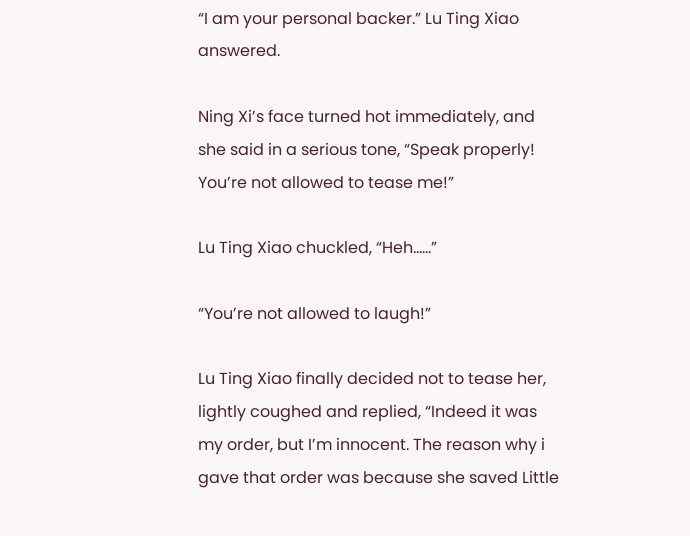“I am your personal backer.” Lu Ting Xiao answered.

Ning Xi’s face turned hot immediately, and she said in a serious tone, “Speak properly! You’re not allowed to tease me!”

Lu Ting Xiao chuckled, “Heh……”

“You’re not allowed to laugh!”

Lu Ting Xiao finally decided not to tease her, lightly coughed and replied, “Indeed it was my order, but I’m innocent. The reason why i gave that order was because she saved Little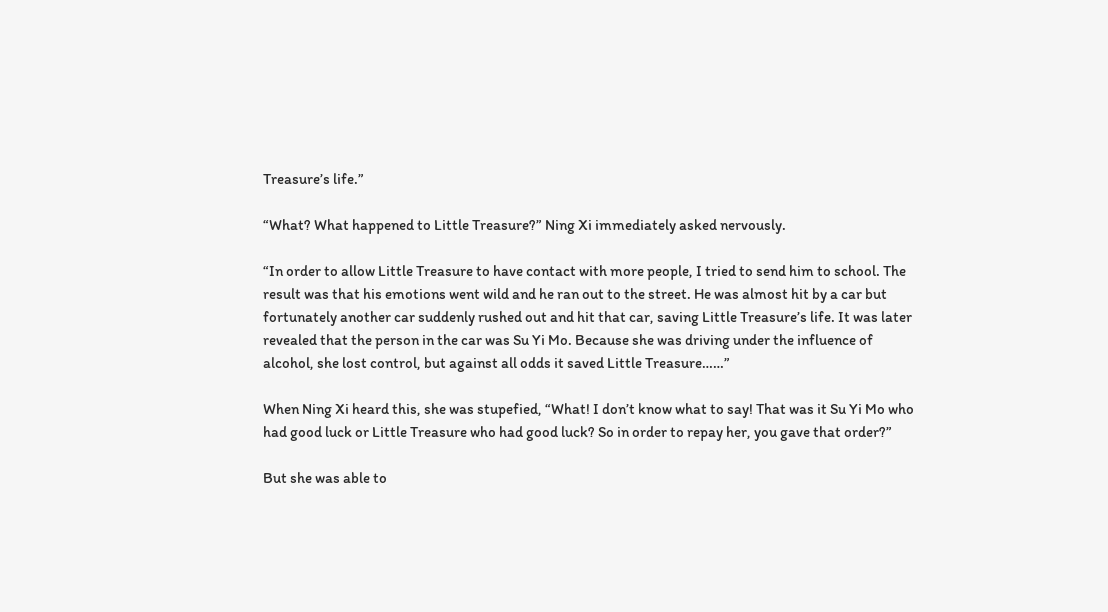Treasure’s life.”

“What? What happened to Little Treasure?” Ning Xi immediately asked nervously.

“In order to allow Little Treasure to have contact with more people, I tried to send him to school. The result was that his emotions went wild and he ran out to the street. He was almost hit by a car but fortunately another car suddenly rushed out and hit that car, saving Little Treasure’s life. It was later revealed that the person in the car was Su Yi Mo. Because she was driving under the influence of alcohol, she lost control, but against all odds it saved Little Treasure……”

When Ning Xi heard this, she was stupefied, “What! I don’t know what to say! That was it Su Yi Mo who had good luck or Little Treasure who had good luck? So in order to repay her, you gave that order?”

But she was able to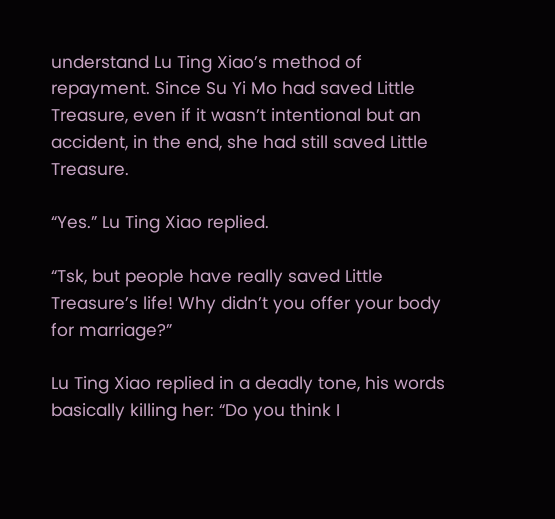understand Lu Ting Xiao’s method of repayment. Since Su Yi Mo had saved Little Treasure, even if it wasn’t intentional but an accident, in the end, she had still saved Little Treasure.

“Yes.” Lu Ting Xiao replied.

“Tsk, but people have really saved Little Treasure’s life! Why didn’t you offer your body for marriage?”

Lu Ting Xiao replied in a deadly tone, his words basically killing her: “Do you think I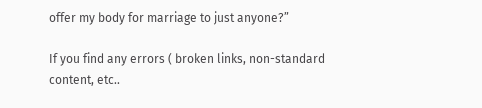offer my body for marriage to just anyone?”

If you find any errors ( broken links, non-standard content, etc..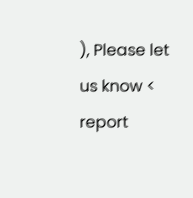), Please let us know < report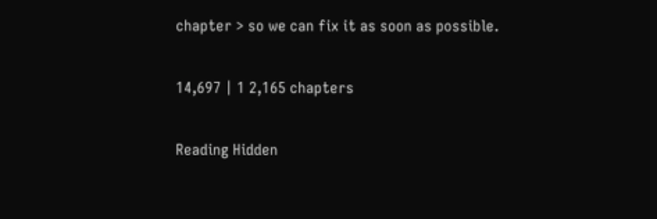chapter > so we can fix it as soon as possible.

14,697 | 1 2,165 chapters

Reading Hidden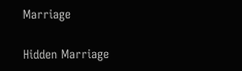Marriage

Hidden Marriage